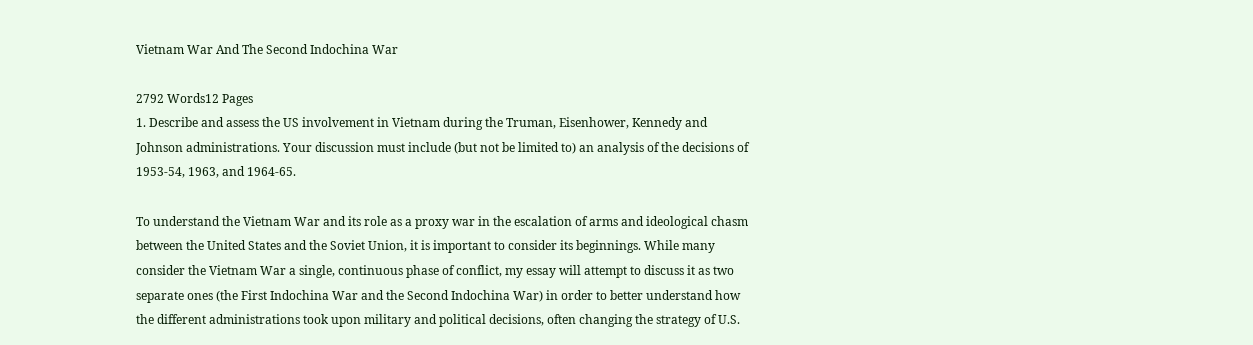Vietnam War And The Second Indochina War

2792 Words12 Pages
1. Describe and assess the US involvement in Vietnam during the Truman, Eisenhower, Kennedy and Johnson administrations. Your discussion must include (but not be limited to) an analysis of the decisions of 1953-54, 1963, and 1964-65.

To understand the Vietnam War and its role as a proxy war in the escalation of arms and ideological chasm between the United States and the Soviet Union, it is important to consider its beginnings. While many consider the Vietnam War a single, continuous phase of conflict, my essay will attempt to discuss it as two separate ones (the First Indochina War and the Second Indochina War) in order to better understand how the different administrations took upon military and political decisions, often changing the strategy of U.S.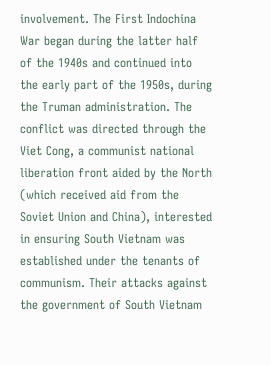involvement. The First Indochina War began during the latter half of the 1940s and continued into the early part of the 1950s, during the Truman administration. The conflict was directed through the Viet Cong, a communist national liberation front aided by the North (which received aid from the Soviet Union and China), interested in ensuring South Vietnam was established under the tenants of communism. Their attacks against the government of South Vietnam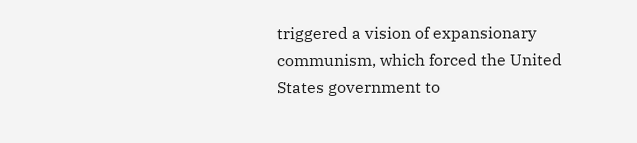triggered a vision of expansionary communism, which forced the United States government to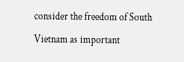consider the freedom of South Vietnam as important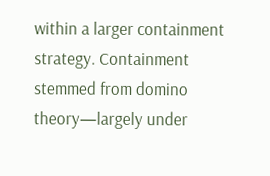within a larger containment strategy. Containment stemmed from domino theory—largely under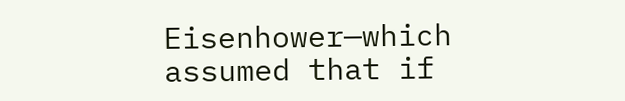Eisenhower—which assumed that if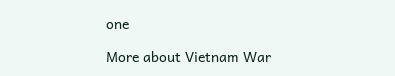one

More about Vietnam War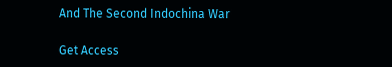And The Second Indochina War

Get Access